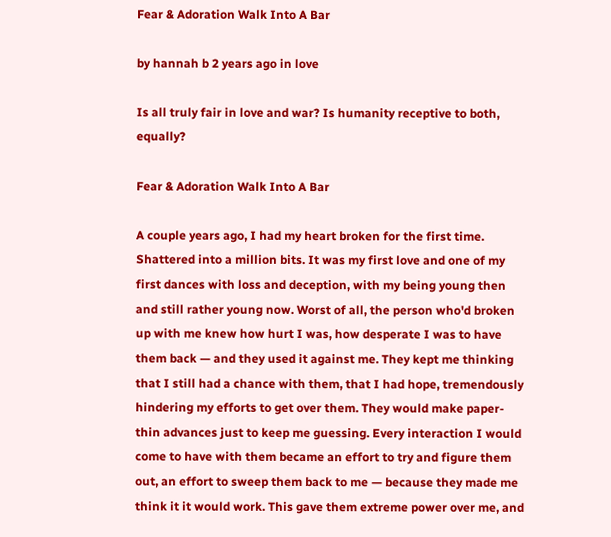Fear & Adoration Walk Into A Bar

by hannah b 2 years ago in love

Is all truly fair in love and war? Is humanity receptive to both, equally?

Fear & Adoration Walk Into A Bar

A couple years ago, I had my heart broken for the first time. Shattered into a million bits. It was my first love and one of my first dances with loss and deception, with my being young then and still rather young now. Worst of all, the person who'd broken up with me knew how hurt I was, how desperate I was to have them back — and they used it against me. They kept me thinking that I still had a chance with them, that I had hope, tremendously hindering my efforts to get over them. They would make paper-thin advances just to keep me guessing. Every interaction I would come to have with them became an effort to try and figure them out, an effort to sweep them back to me — because they made me think it it would work. This gave them extreme power over me, and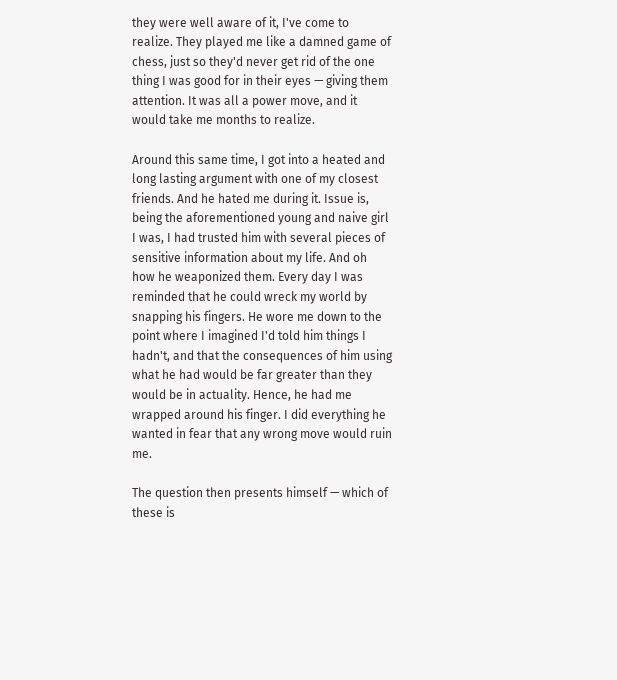they were well aware of it, I've come to realize. They played me like a damned game of chess, just so they'd never get rid of the one thing I was good for in their eyes — giving them attention. It was all a power move, and it would take me months to realize.

Around this same time, I got into a heated and long lasting argument with one of my closest friends. And he hated me during it. Issue is, being the aforementioned young and naive girl I was, I had trusted him with several pieces of sensitive information about my life. And oh how he weaponized them. Every day I was reminded that he could wreck my world by snapping his fingers. He wore me down to the point where I imagined I'd told him things I hadn't, and that the consequences of him using what he had would be far greater than they would be in actuality. Hence, he had me wrapped around his finger. I did everything he wanted in fear that any wrong move would ruin me.

The question then presents himself — which of these is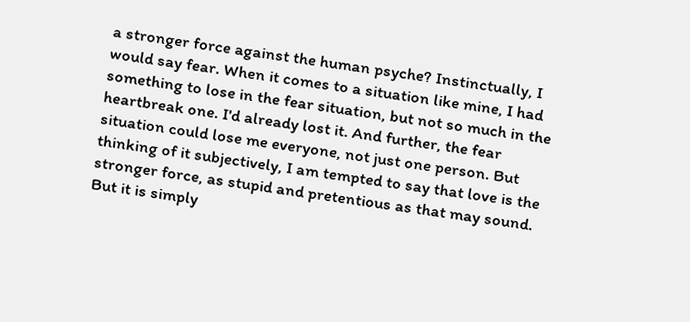a stronger force against the human psyche? Instinctually, I would say fear. When it comes to a situation like mine, I had something to lose in the fear situation, but not so much in the heartbreak one. I'd already lost it. And further, the fear situation could lose me everyone, not just one person. But thinking of it subjectively, I am tempted to say that love is the stronger force, as stupid and pretentious as that may sound. But it is simply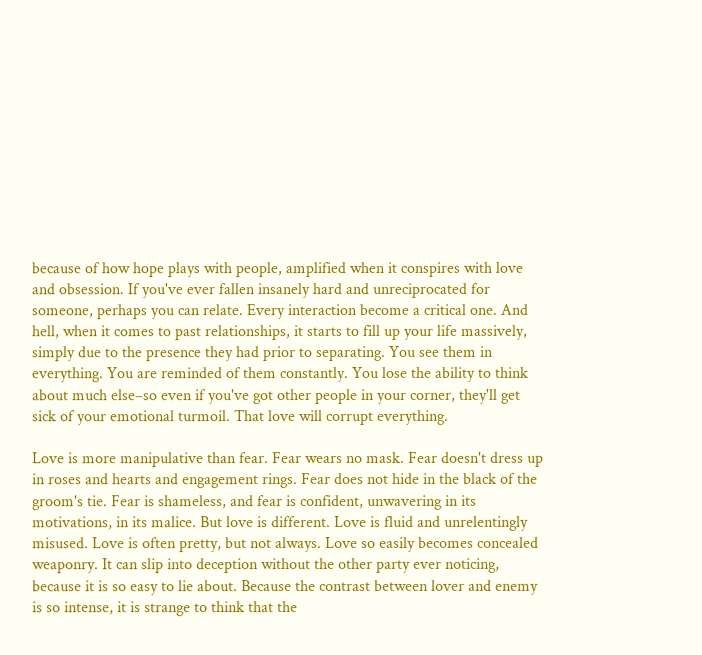because of how hope plays with people, amplified when it conspires with love and obsession. If you've ever fallen insanely hard and unreciprocated for someone, perhaps you can relate. Every interaction become a critical one. And hell, when it comes to past relationships, it starts to fill up your life massively, simply due to the presence they had prior to separating. You see them in everything. You are reminded of them constantly. You lose the ability to think about much else–so even if you've got other people in your corner, they'll get sick of your emotional turmoil. That love will corrupt everything.

Love is more manipulative than fear. Fear wears no mask. Fear doesn't dress up in roses and hearts and engagement rings. Fear does not hide in the black of the groom's tie. Fear is shameless, and fear is confident, unwavering in its motivations, in its malice. But love is different. Love is fluid and unrelentingly misused. Love is often pretty, but not always. Love so easily becomes concealed weaponry. It can slip into deception without the other party ever noticing, because it is so easy to lie about. Because the contrast between lover and enemy is so intense, it is strange to think that the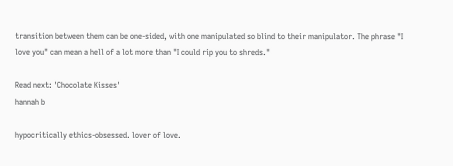transition between them can be one-sided, with one manipulated so blind to their manipulator. The phrase "I love you" can mean a hell of a lot more than "I could rip you to shreds."

Read next: 'Chocolate Kisses'
hannah b

hypocritically ethics-obsessed. lover of love.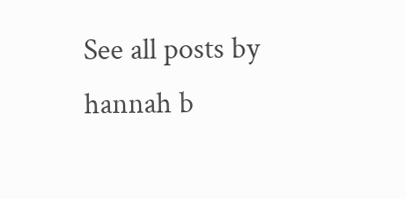See all posts by hannah b